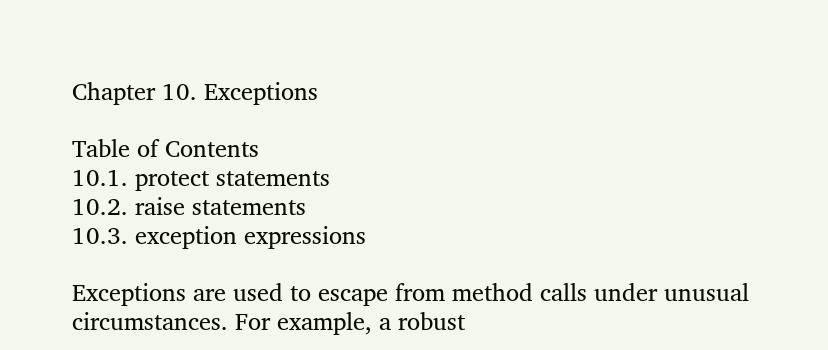Chapter 10. Exceptions

Table of Contents
10.1. protect statements
10.2. raise statements
10.3. exception expressions

Exceptions are used to escape from method calls under unusual circumstances. For example, a robust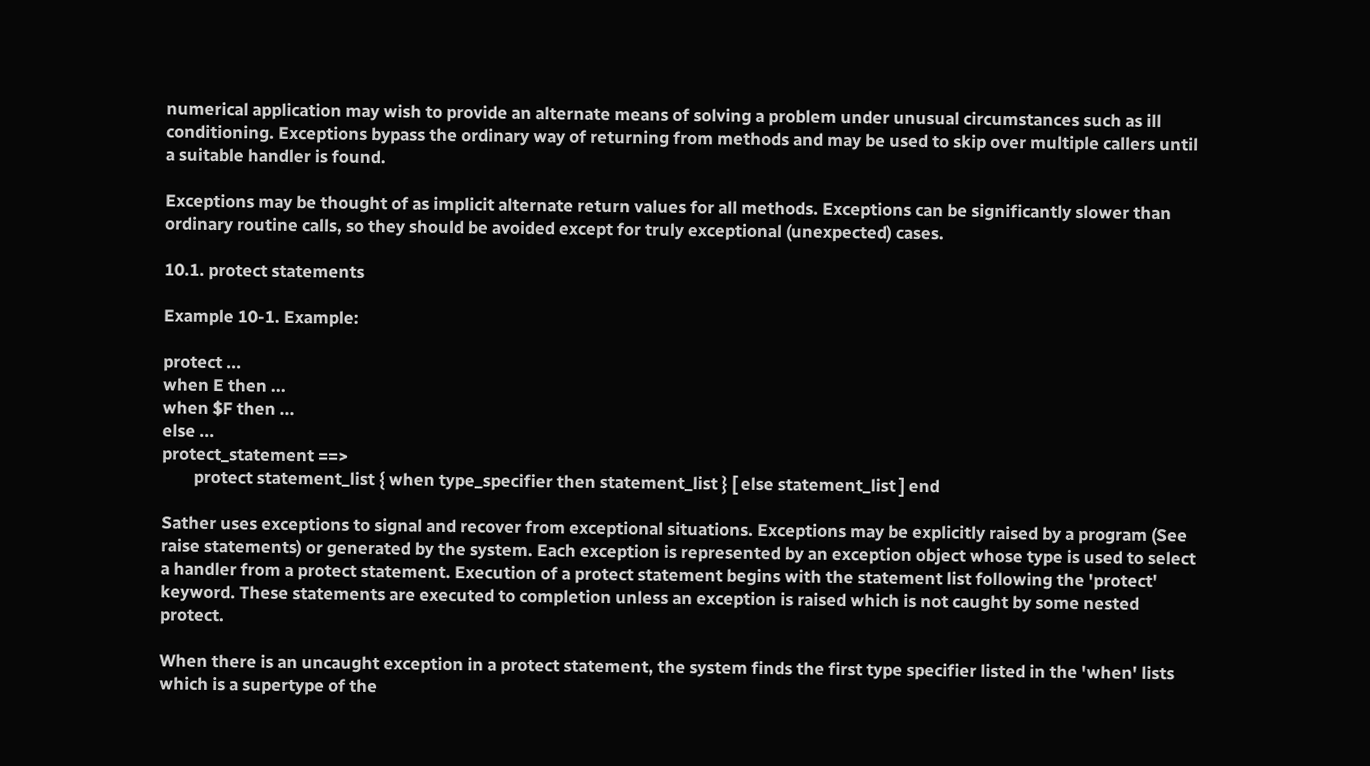numerical application may wish to provide an alternate means of solving a problem under unusual circumstances such as ill conditioning. Exceptions bypass the ordinary way of returning from methods and may be used to skip over multiple callers until a suitable handler is found.

Exceptions may be thought of as implicit alternate return values for all methods. Exceptions can be significantly slower than ordinary routine calls, so they should be avoided except for truly exceptional (unexpected) cases.

10.1. protect statements

Example 10-1. Example:

protect ...
when E then ...
when $F then ...
else ...
protect_statement ==>
        protect statement_list { when type_specifier then statement_list } [ else statement_list ] end

Sather uses exceptions to signal and recover from exceptional situations. Exceptions may be explicitly raised by a program (See raise statements) or generated by the system. Each exception is represented by an exception object whose type is used to select a handler from a protect statement. Execution of a protect statement begins with the statement list following the 'protect' keyword. These statements are executed to completion unless an exception is raised which is not caught by some nested protect.

When there is an uncaught exception in a protect statement, the system finds the first type specifier listed in the 'when' lists which is a supertype of the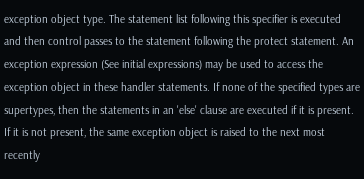exception object type. The statement list following this specifier is executed and then control passes to the statement following the protect statement. An exception expression (See initial expressions) may be used to access the exception object in these handler statements. If none of the specified types are supertypes, then the statements in an 'else' clause are executed if it is present. If it is not present, the same exception object is raised to the next most recently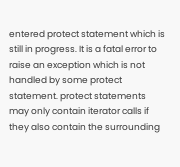entered protect statement which is still in progress. It is a fatal error to raise an exception which is not handled by some protect statement. protect statements may only contain iterator calls if they also contain the surrounding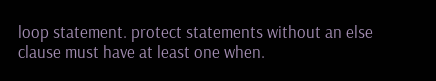loop statement. protect statements without an else clause must have at least one when.